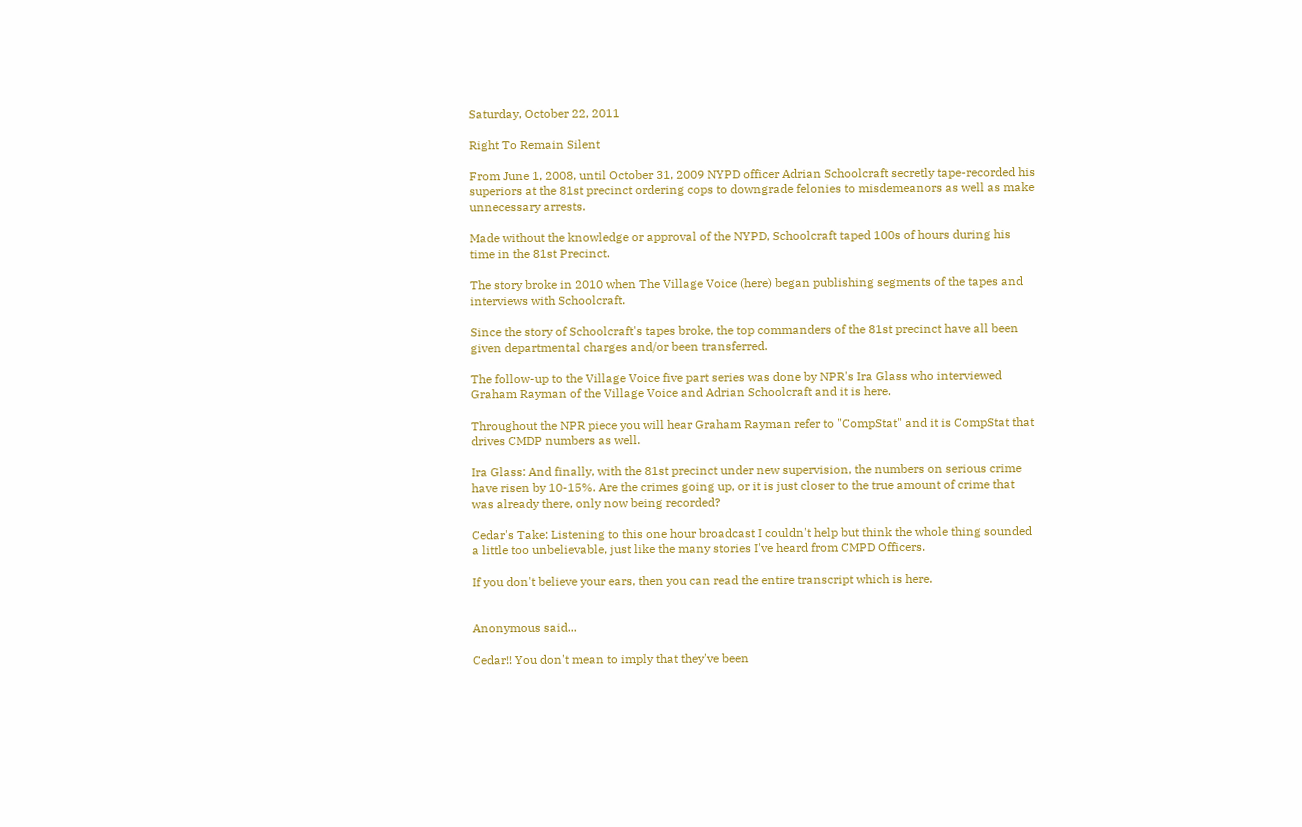Saturday, October 22, 2011

Right To Remain Silent

From June 1, 2008, until October 31, 2009 NYPD officer Adrian Schoolcraft secretly tape-recorded his superiors at the 81st precinct ordering cops to downgrade felonies to misdemeanors as well as make unnecessary arrests.

Made without the knowledge or approval of the NYPD, Schoolcraft taped 100s of hours during his time in the 81st Precinct.

The story broke in 2010 when The Village Voice (here) began publishing segments of the tapes and interviews with Schoolcraft.

Since the story of Schoolcraft's tapes broke, the top commanders of the 81st precinct have all been given departmental charges and/or been transferred.

The follow-up to the Village Voice five part series was done by NPR's Ira Glass who interviewed Graham Rayman of the Village Voice and Adrian Schoolcraft and it is here.

Throughout the NPR piece you will hear Graham Rayman refer to "CompStat" and it is CompStat that drives CMDP numbers as well.

Ira Glass: And finally, with the 81st precinct under new supervision, the numbers on serious crime have risen by 10-15%. Are the crimes going up, or it is just closer to the true amount of crime that was already there, only now being recorded?

Cedar's Take: Listening to this one hour broadcast I couldn't help but think the whole thing sounded a little too unbelievable, just like the many stories I've heard from CMPD Officers.

If you don't believe your ears, then you can read the entire transcript which is here.


Anonymous said...

Cedar!! You don't mean to imply that they've been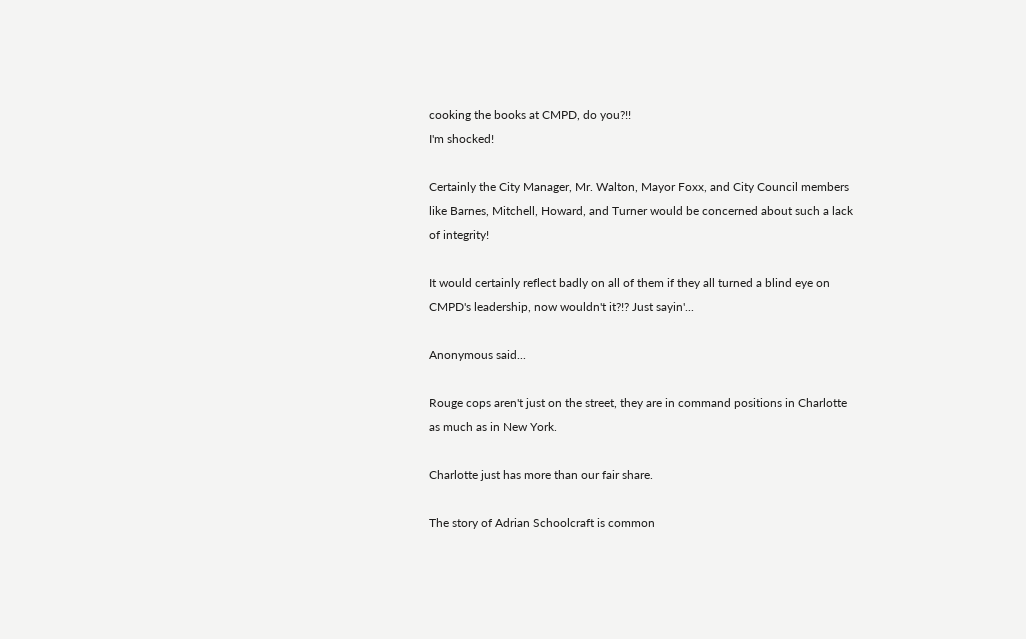cooking the books at CMPD, do you?!!
I'm shocked!

Certainly the City Manager, Mr. Walton, Mayor Foxx, and City Council members like Barnes, Mitchell, Howard, and Turner would be concerned about such a lack of integrity!

It would certainly reflect badly on all of them if they all turned a blind eye on CMPD's leadership, now wouldn't it?!? Just sayin'...

Anonymous said...

Rouge cops aren't just on the street, they are in command positions in Charlotte as much as in New York.

Charlotte just has more than our fair share.

The story of Adrian Schoolcraft is common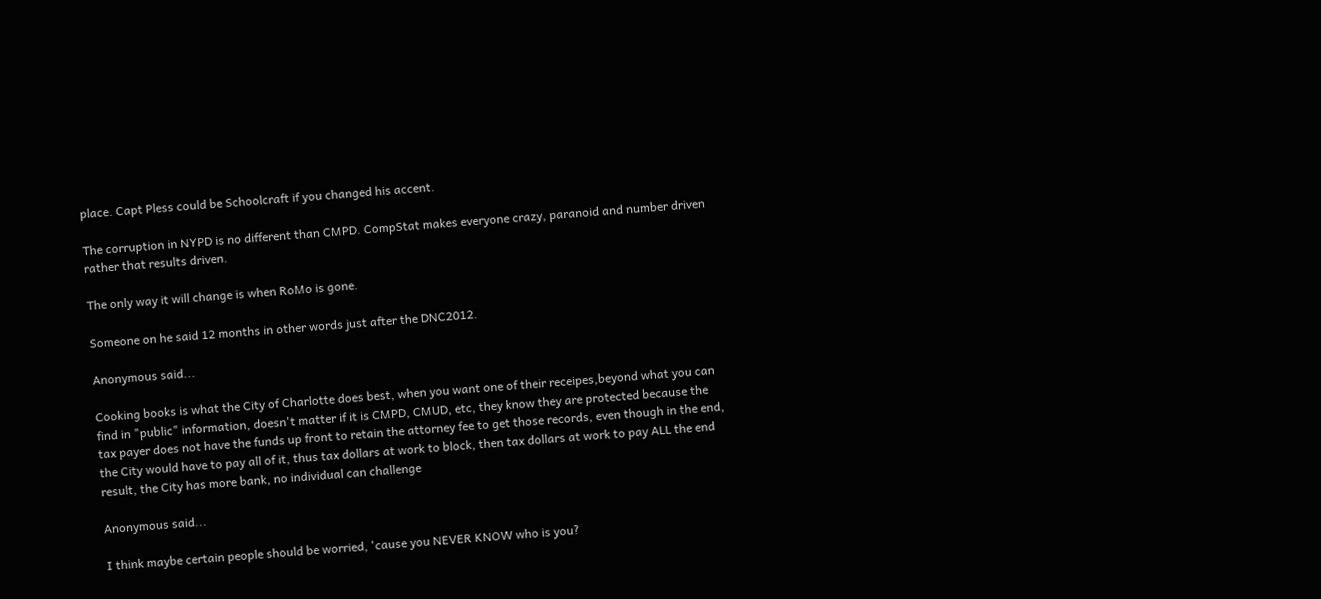place. Capt Pless could be Schoolcraft if you changed his accent.

The corruption in NYPD is no different than CMPD. CompStat makes everyone crazy, paranoid and number driven rather that results driven.

The only way it will change is when RoMo is gone.

Someone on he said 12 months in other words just after the DNC2012.

Anonymous said...

Cooking books is what the City of Charlotte does best, when you want one of their receipes,beyond what you can find in "public" information, doesn't matter if it is CMPD, CMUD, etc, they know they are protected because the tax payer does not have the funds up front to retain the attorney fee to get those records, even though in the end, the City would have to pay all of it, thus tax dollars at work to block, then tax dollars at work to pay ALL the end result, the City has more bank, no individual can challenge

Anonymous said...

I think maybe certain people should be worried, 'cause you NEVER KNOW who is you?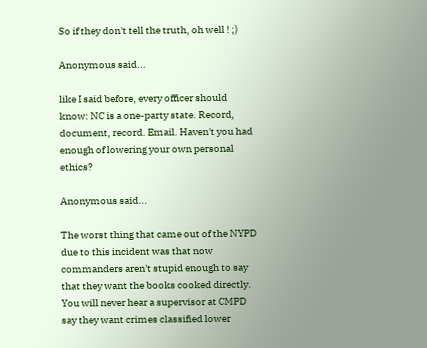So if they don't tell the truth, oh well ! ;)

Anonymous said...

like I said before, every officer should know: NC is a one-party state. Record, document, record. Email. Haven't you had enough of lowering your own personal ethics?

Anonymous said...

The worst thing that came out of the NYPD due to this incident was that now commanders aren't stupid enough to say that they want the books cooked directly. You will never hear a supervisor at CMPD say they want crimes classified lower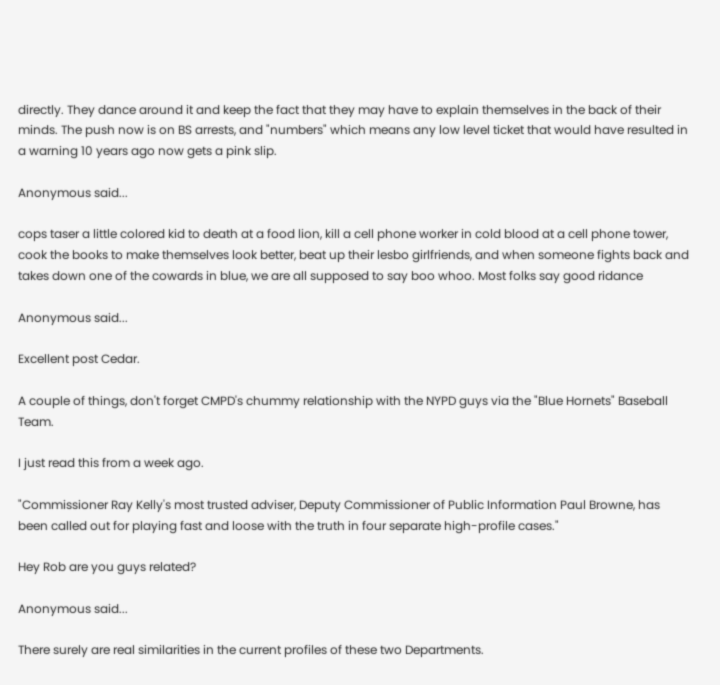directly. They dance around it and keep the fact that they may have to explain themselves in the back of their minds. The push now is on BS arrests, and "numbers" which means any low level ticket that would have resulted in a warning 10 years ago now gets a pink slip.

Anonymous said...

cops taser a little colored kid to death at a food lion, kill a cell phone worker in cold blood at a cell phone tower, cook the books to make themselves look better, beat up their lesbo girlfriends, and when someone fights back and takes down one of the cowards in blue, we are all supposed to say boo whoo. Most folks say good ridance

Anonymous said...

Excellent post Cedar.

A couple of things, don't forget CMPD's chummy relationship with the NYPD guys via the "Blue Hornets" Baseball Team.

I just read this from a week ago.

"Commissioner Ray Kelly's most trusted adviser, Deputy Commissioner of Public Information Paul Browne, has been called out for playing fast and loose with the truth in four separate high-profile cases."

Hey Rob are you guys related?

Anonymous said...

There surely are real similarities in the current profiles of these two Departments.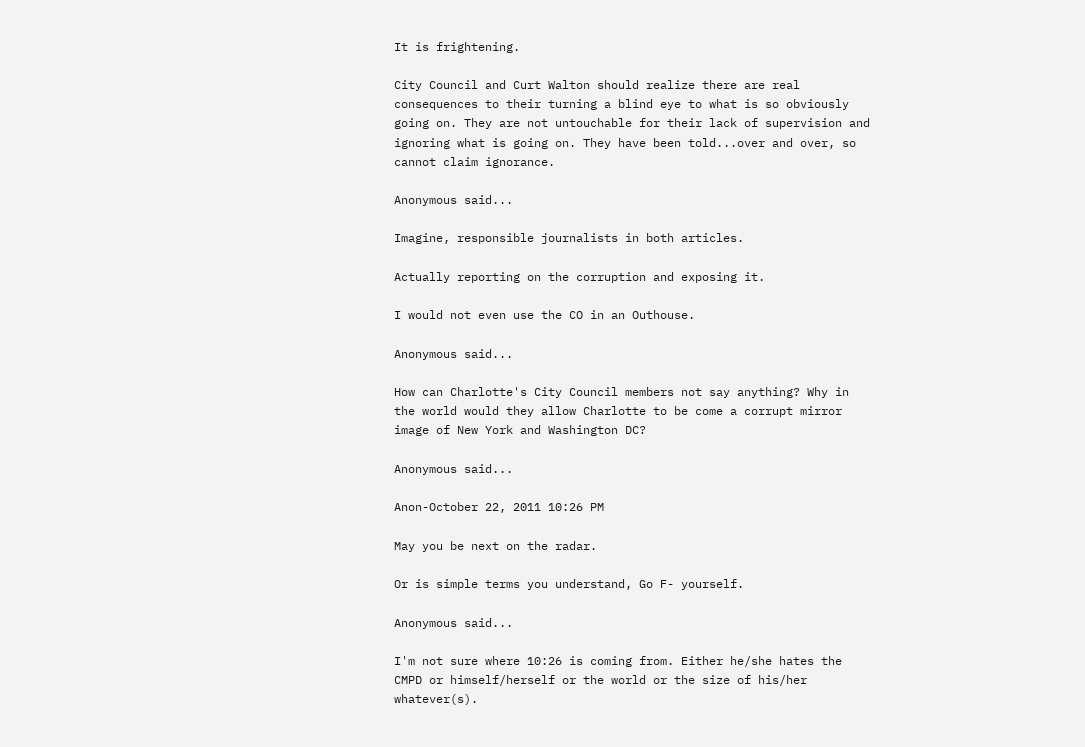It is frightening.

City Council and Curt Walton should realize there are real consequences to their turning a blind eye to what is so obviously going on. They are not untouchable for their lack of supervision and ignoring what is going on. They have been told...over and over, so cannot claim ignorance.

Anonymous said...

Imagine, responsible journalists in both articles.

Actually reporting on the corruption and exposing it.

I would not even use the CO in an Outhouse.

Anonymous said...

How can Charlotte's City Council members not say anything? Why in the world would they allow Charlotte to be come a corrupt mirror image of New York and Washington DC?

Anonymous said...

Anon-October 22, 2011 10:26 PM

May you be next on the radar.

Or is simple terms you understand, Go F- yourself.

Anonymous said...

I'm not sure where 10:26 is coming from. Either he/she hates the CMPD or himself/herself or the world or the size of his/her whatever(s).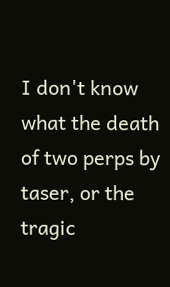I don't know what the death of two perps by taser, or the tragic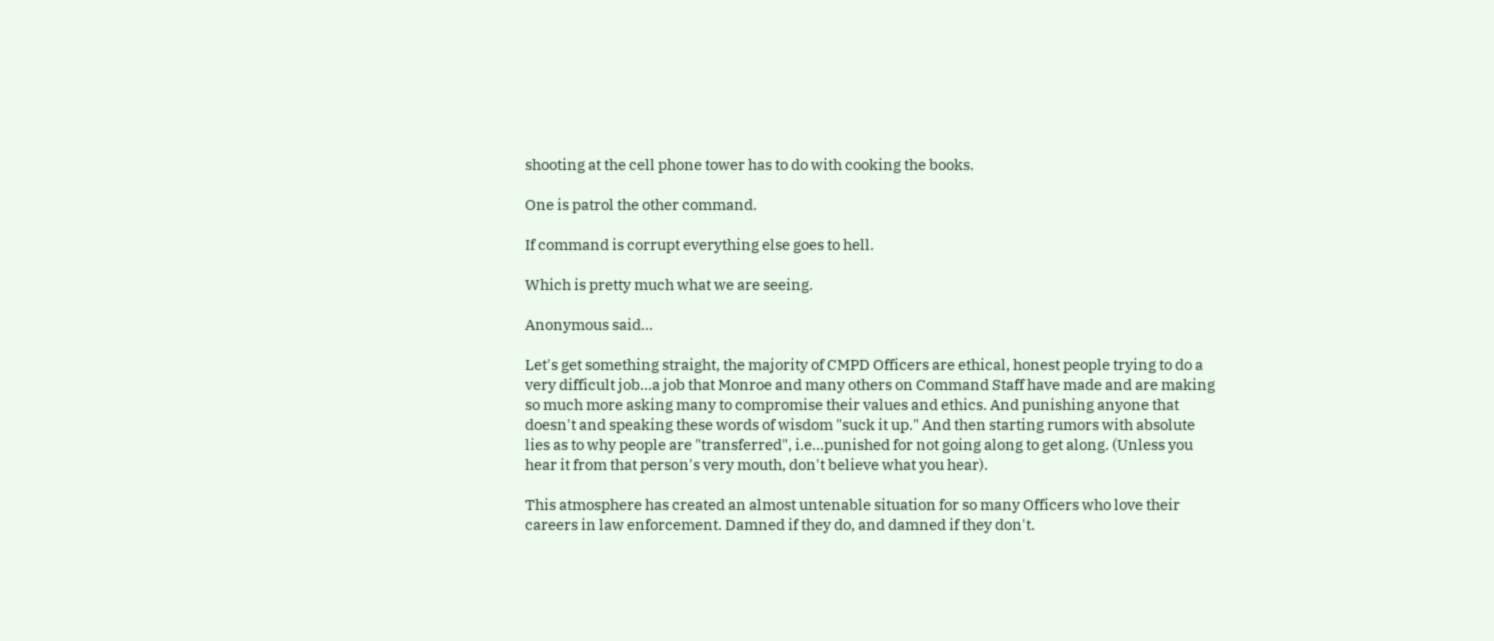shooting at the cell phone tower has to do with cooking the books.

One is patrol the other command.

If command is corrupt everything else goes to hell.

Which is pretty much what we are seeing.

Anonymous said...

Let's get something straight, the majority of CMPD Officers are ethical, honest people trying to do a very difficult job...a job that Monroe and many others on Command Staff have made and are making so much more asking many to compromise their values and ethics. And punishing anyone that doesn't and speaking these words of wisdom "suck it up." And then starting rumors with absolute lies as to why people are "transferred", i.e...punished for not going along to get along. (Unless you hear it from that person's very mouth, don't believe what you hear).

This atmosphere has created an almost untenable situation for so many Officers who love their careers in law enforcement. Damned if they do, and damned if they don't.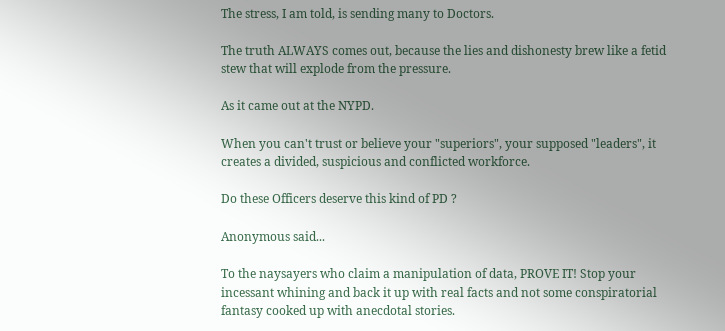The stress, I am told, is sending many to Doctors.

The truth ALWAYS comes out, because the lies and dishonesty brew like a fetid stew that will explode from the pressure.

As it came out at the NYPD.

When you can't trust or believe your "superiors", your supposed "leaders", it creates a divided, suspicious and conflicted workforce.

Do these Officers deserve this kind of PD ?

Anonymous said...

To the naysayers who claim a manipulation of data, PROVE IT! Stop your incessant whining and back it up with real facts and not some conspiratorial fantasy cooked up with anecdotal stories.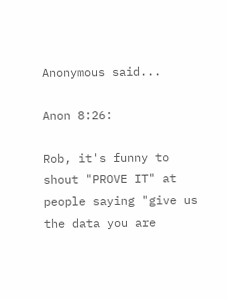Anonymous said...

Anon 8:26:

Rob, it's funny to shout "PROVE IT" at people saying "give us the data you are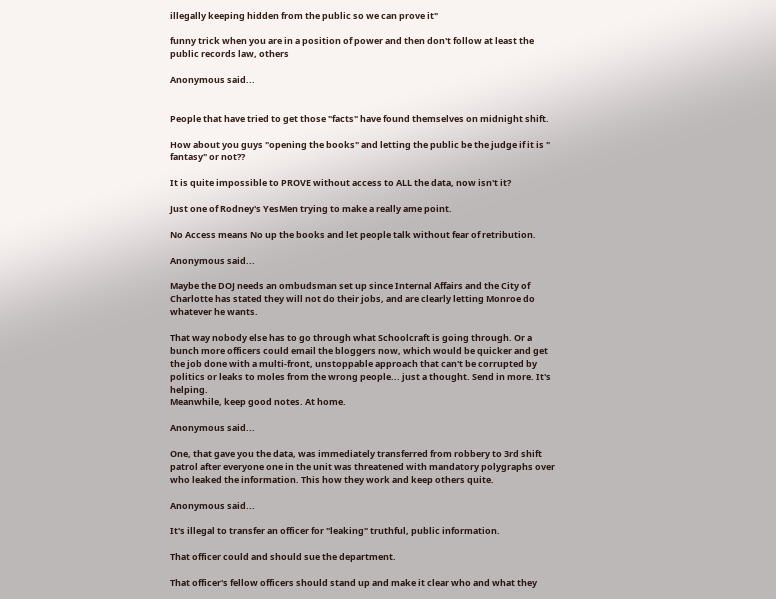illegally keeping hidden from the public so we can prove it"

funny trick when you are in a position of power and then don't follow at least the public records law, others

Anonymous said...


People that have tried to get those "facts" have found themselves on midnight shift.

How about you guys "opening the books" and letting the public be the judge if it is " fantasy" or not??

It is quite impossible to PROVE without access to ALL the data, now isn't it?

Just one of Rodney's YesMen trying to make a really ame point.

No Access means No up the books and let people talk without fear of retribution.

Anonymous said...

Maybe the DOJ needs an ombudsman set up since Internal Affairs and the City of Charlotte has stated they will not do their jobs, and are clearly letting Monroe do whatever he wants.

That way nobody else has to go through what Schoolcraft is going through. Or a bunch more officers could email the bloggers now, which would be quicker and get the job done with a multi-front, unstoppable approach that can't be corrupted by politics or leaks to moles from the wrong people... just a thought. Send in more. It's helping.
Meanwhile, keep good notes. At home.

Anonymous said...

One, that gave you the data, was immediately transferred from robbery to 3rd shift patrol after everyone one in the unit was threatened with mandatory polygraphs over who leaked the information. This how they work and keep others quite.

Anonymous said...

It's illegal to transfer an officer for "leaking" truthful, public information.

That officer could and should sue the department.

That officer's fellow officers should stand up and make it clear who and what they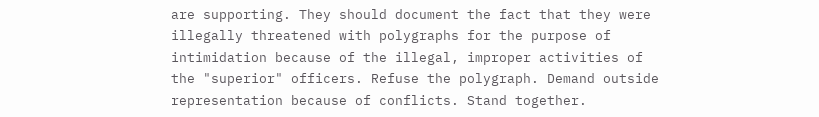are supporting. They should document the fact that they were illegally threatened with polygraphs for the purpose of intimidation because of the illegal, improper activities of the "superior" officers. Refuse the polygraph. Demand outside representation because of conflicts. Stand together.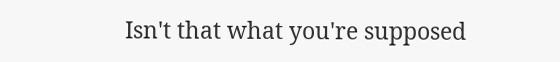Isn't that what you're supposed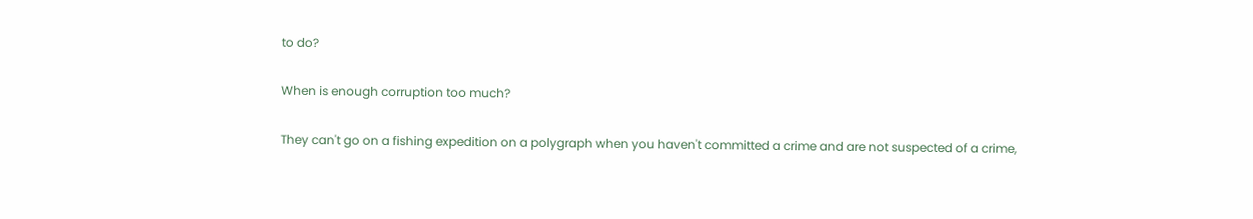to do?

When is enough corruption too much?

They can't go on a fishing expedition on a polygraph when you haven't committed a crime and are not suspected of a crime,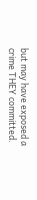but may have exposed a crime THEY committed.